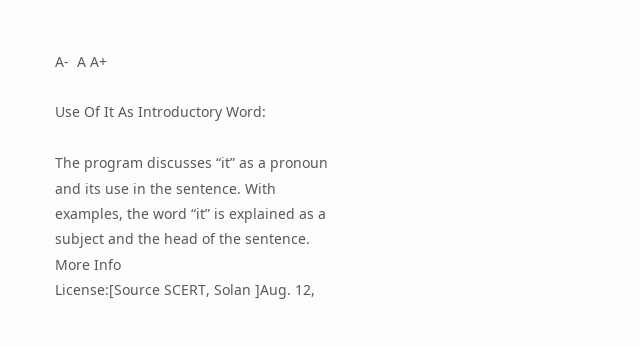A-  A A+

Use Of It As Introductory Word:

The program discusses “it” as a pronoun and its use in the sentence. With examples, the word “it” is explained as a subject and the head of the sentence.
More Info
License:[Source SCERT, Solan ]Aug. 12,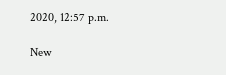2020, 12:57 p.m.

New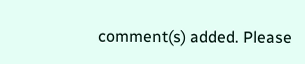comment(s) added. Please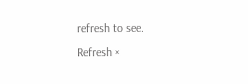refresh to see.
Refresh ×